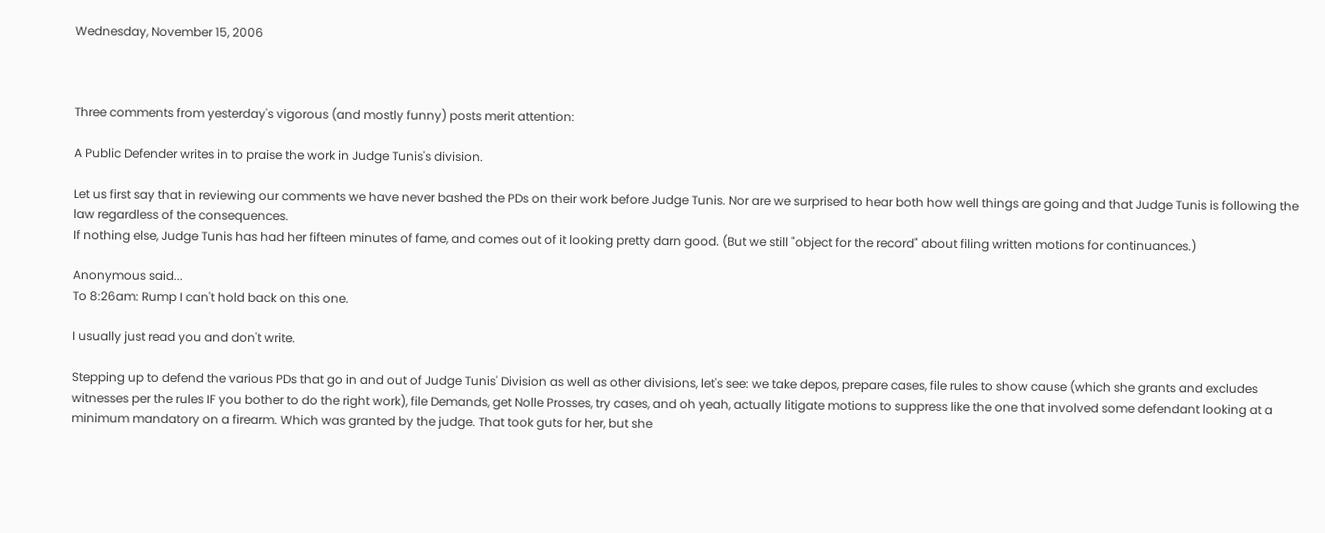Wednesday, November 15, 2006



Three comments from yesterday's vigorous (and mostly funny) posts merit attention:

A Public Defender writes in to praise the work in Judge Tunis's division.

Let us first say that in reviewing our comments we have never bashed the PDs on their work before Judge Tunis. Nor are we surprised to hear both how well things are going and that Judge Tunis is following the law regardless of the consequences.
If nothing else, Judge Tunis has had her fifteen minutes of fame, and comes out of it looking pretty darn good. (But we still "object for the record" about filing written motions for continuances.)

Anonymous said...
To 8:26am: Rump I can't hold back on this one.

I usually just read you and don't write.

Stepping up to defend the various PDs that go in and out of Judge Tunis' Division as well as other divisions, let's see: we take depos, prepare cases, file rules to show cause (which she grants and excludes witnesses per the rules IF you bother to do the right work), file Demands, get Nolle Prosses, try cases, and oh yeah, actually litigate motions to suppress like the one that involved some defendant looking at a minimum mandatory on a firearm. Which was granted by the judge. That took guts for her, but she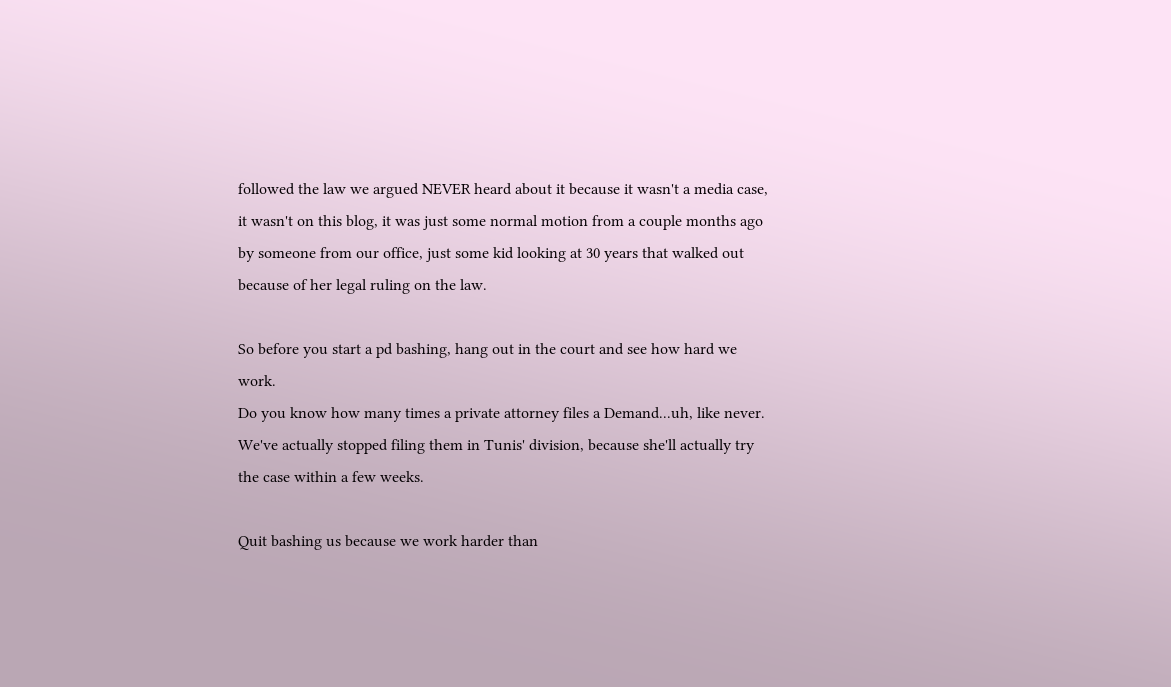followed the law we argued NEVER heard about it because it wasn't a media case, it wasn't on this blog, it was just some normal motion from a couple months ago by someone from our office, just some kid looking at 30 years that walked out because of her legal ruling on the law.

So before you start a pd bashing, hang out in the court and see how hard we work.
Do you know how many times a private attorney files a Demand...uh, like never. We've actually stopped filing them in Tunis' division, because she'll actually try the case within a few weeks.

Quit bashing us because we work harder than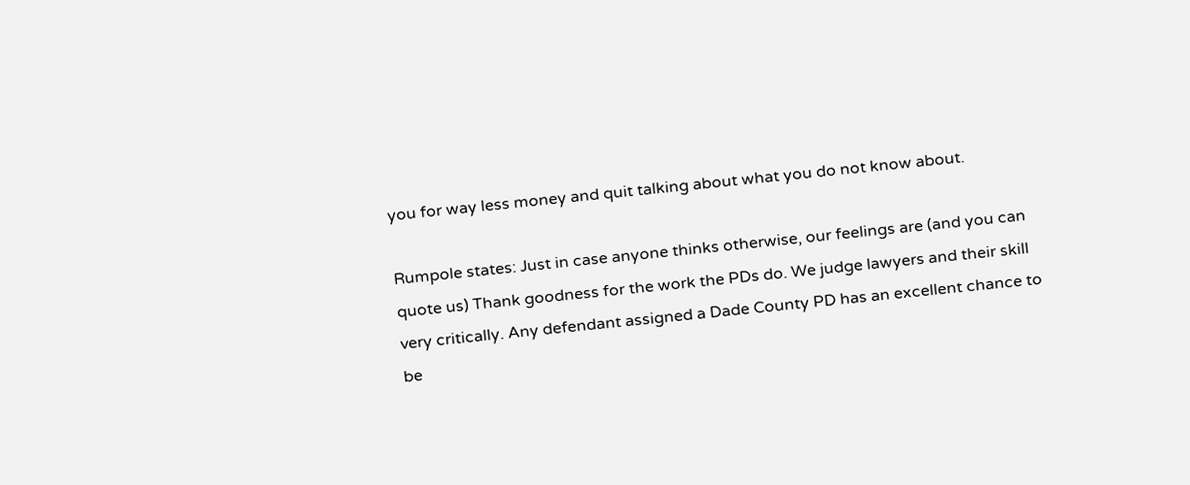you for way less money and quit talking about what you do not know about.

Rumpole states: Just in case anyone thinks otherwise, our feelings are (and you can quote us) Thank goodness for the work the PDs do. We judge lawyers and their skill very critically. Any defendant assigned a Dade County PD has an excellent chance to be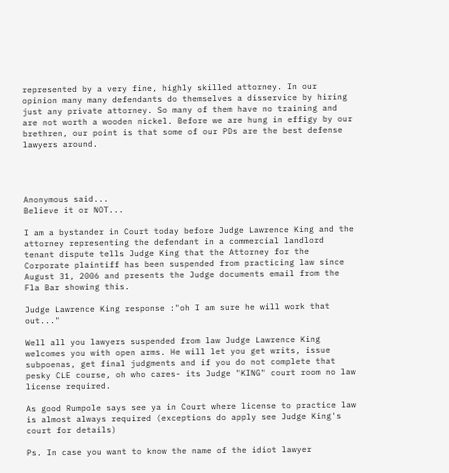represented by a very fine, highly skilled attorney. In our opinion many many defendants do themselves a disservice by hiring just any private attorney. So many of them have no training and are not worth a wooden nickel. Before we are hung in effigy by our brethren, our point is that some of our PDs are the best defense lawyers around.




Anonymous said...
Believe it or NOT...

I am a bystander in Court today before Judge Lawrence King and the attorney representing the defendant in a commercial landlord tenant dispute tells Judge King that the Attorney for the Corporate plaintiff has been suspended from practicing law since August 31, 2006 and presents the Judge documents email from the Fla Bar showing this.

Judge Lawrence King response :"oh I am sure he will work that out..."

Well all you lawyers suspended from law Judge Lawrence King welcomes you with open arms. He will let you get writs, issue subpoenas, get final judgments and if you do not complete that pesky CLE course, oh who cares- its Judge "KING" court room no law license required.

As good Rumpole says see ya in Court where license to practice law is almost always required (exceptions do apply see Judge King's court for details)

Ps. In case you want to know the name of the idiot lawyer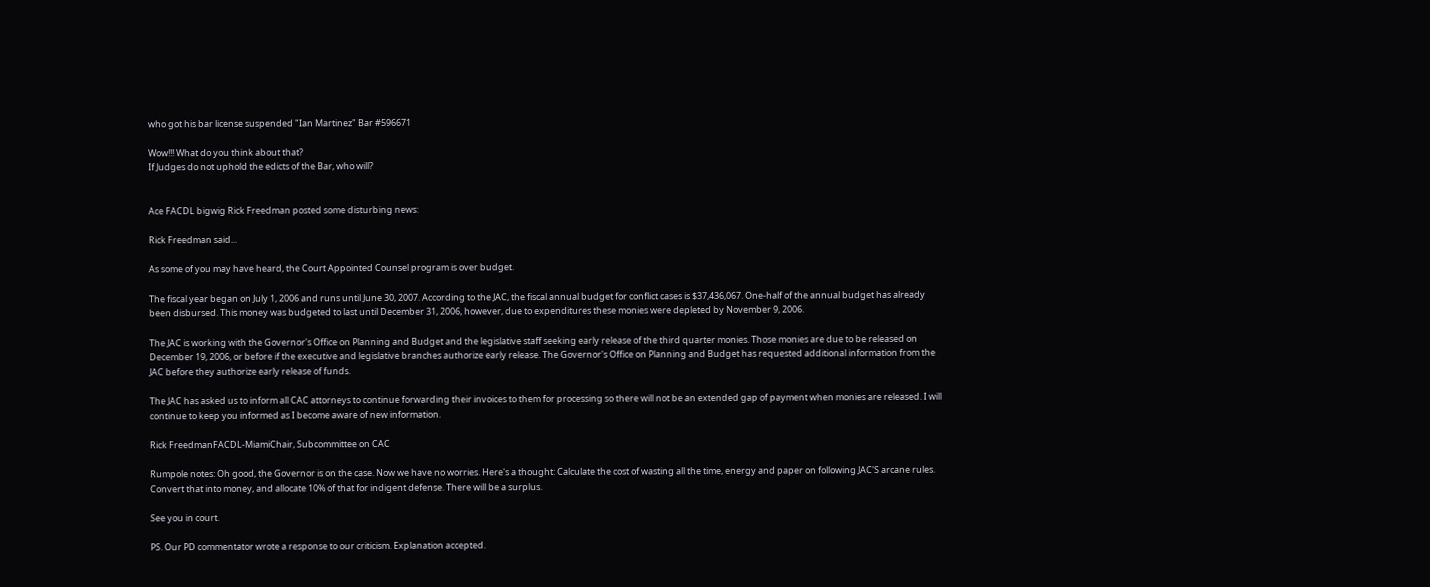who got his bar license suspended "Ian Martinez" Bar #596671

Wow!!! What do you think about that?
If Judges do not uphold the edicts of the Bar, who will?


Ace FACDL bigwig Rick Freedman posted some disturbing news:

Rick Freedman said...

As some of you may have heard, the Court Appointed Counsel program is over budget.

The fiscal year began on July 1, 2006 and runs until June 30, 2007. According to the JAC, the fiscal annual budget for conflict cases is $37,436,067. One-half of the annual budget has already been disbursed. This money was budgeted to last until December 31, 2006, however, due to expenditures these monies were depleted by November 9, 2006.

The JAC is working with the Governor's Office on Planning and Budget and the legislative staff seeking early release of the third quarter monies. Those monies are due to be released on December 19, 2006, or before if the executive and legislative branches authorize early release. The Governor's Office on Planning and Budget has requested additional information from the JAC before they authorize early release of funds.

The JAC has asked us to inform all CAC attorneys to continue forwarding their invoices to them for processing so there will not be an extended gap of payment when monies are released. I will continue to keep you informed as I become aware of new information.

Rick FreedmanFACDL-MiamiChair, Subcommittee on CAC

Rumpole notes: Oh good, the Governor is on the case. Now we have no worries. Here's a thought: Calculate the cost of wasting all the time, energy and paper on following JAC'S arcane rules. Convert that into money, and allocate 10% of that for indigent defense. There will be a surplus.

See you in court.

PS. Our PD commentator wrote a response to our criticism. Explanation accepted.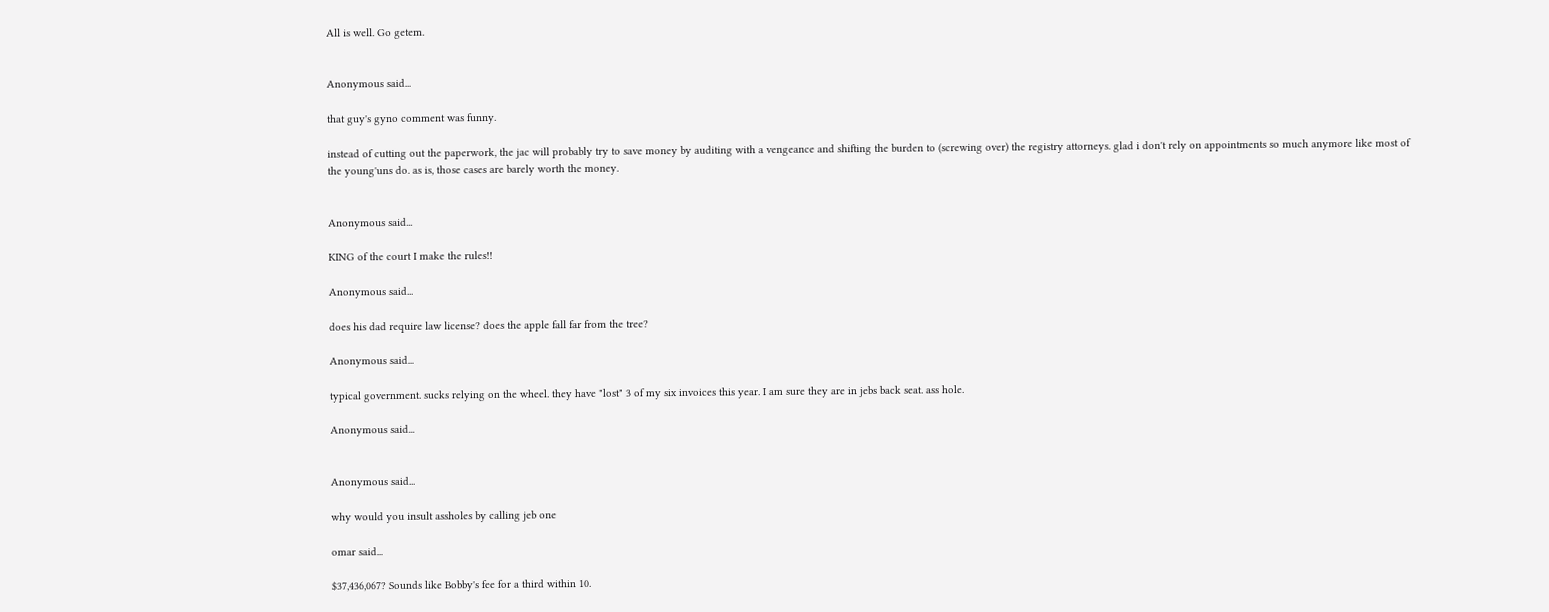All is well. Go getem.


Anonymous said...

that guy's gyno comment was funny.

instead of cutting out the paperwork, the jac will probably try to save money by auditing with a vengeance and shifting the burden to (screwing over) the registry attorneys. glad i don't rely on appointments so much anymore like most of the young'uns do. as is, those cases are barely worth the money.


Anonymous said...

KING of the court I make the rules!!

Anonymous said...

does his dad require law license? does the apple fall far from the tree?

Anonymous said...

typical government. sucks relying on the wheel. they have "lost" 3 of my six invoices this year. I am sure they are in jebs back seat. ass hole.

Anonymous said...


Anonymous said...

why would you insult assholes by calling jeb one

omar said...

$37,436,067? Sounds like Bobby's fee for a third within 10.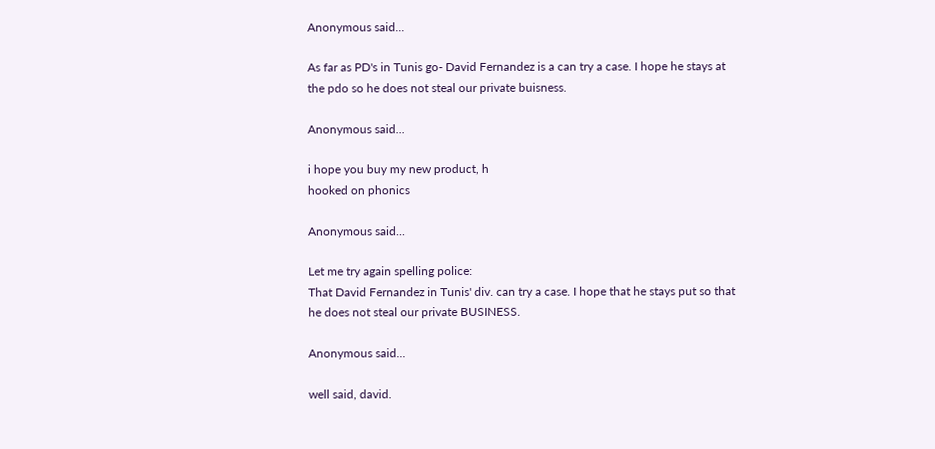Anonymous said...

As far as PD's in Tunis go- David Fernandez is a can try a case. I hope he stays at the pdo so he does not steal our private buisness.

Anonymous said...

i hope you buy my new product, h
hooked on phonics

Anonymous said...

Let me try again spelling police:
That David Fernandez in Tunis' div. can try a case. I hope that he stays put so that he does not steal our private BUSINESS.

Anonymous said...

well said, david.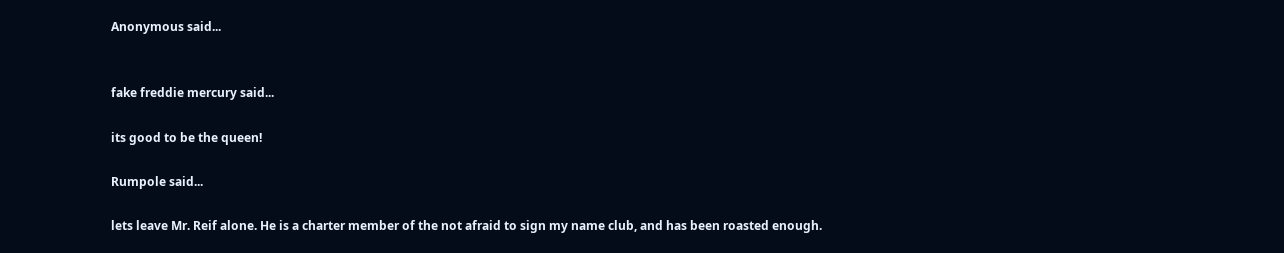Anonymous said...


fake freddie mercury said...

its good to be the queen!

Rumpole said...

lets leave Mr. Reif alone. He is a charter member of the not afraid to sign my name club, and has been roasted enough.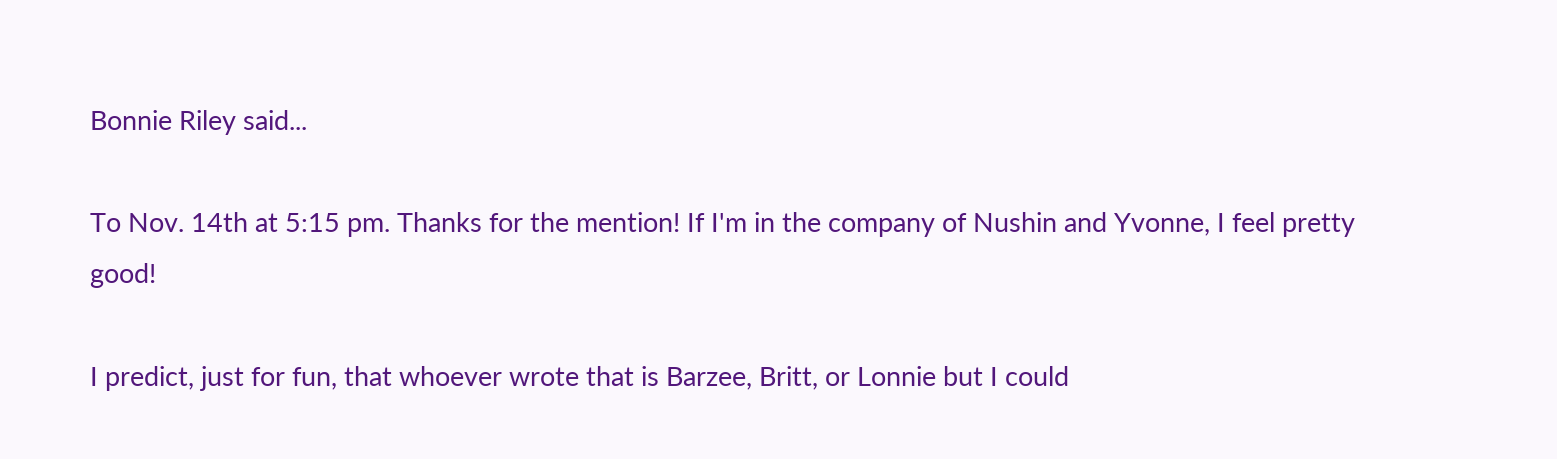Bonnie Riley said...

To Nov. 14th at 5:15 pm. Thanks for the mention! If I'm in the company of Nushin and Yvonne, I feel pretty good!

I predict, just for fun, that whoever wrote that is Barzee, Britt, or Lonnie but I could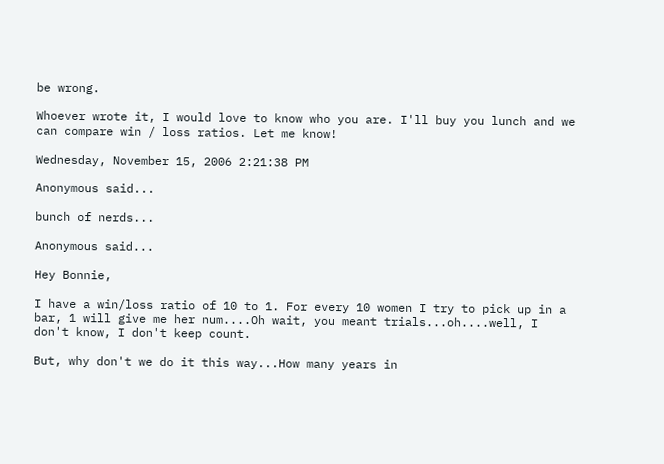be wrong.

Whoever wrote it, I would love to know who you are. I'll buy you lunch and we can compare win / loss ratios. Let me know!

Wednesday, November 15, 2006 2:21:38 PM

Anonymous said...

bunch of nerds...

Anonymous said...

Hey Bonnie,

I have a win/loss ratio of 10 to 1. For every 10 women I try to pick up in a bar, 1 will give me her num....Oh wait, you meant trials...oh....well, I don't know, I don't keep count.

But, why don't we do it this way...How many years in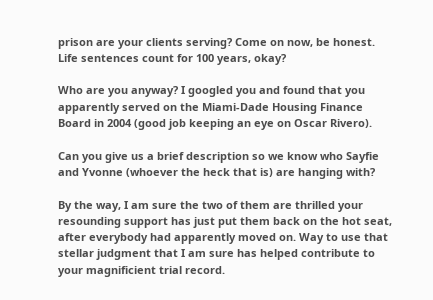prison are your clients serving? Come on now, be honest. Life sentences count for 100 years, okay?

Who are you anyway? I googled you and found that you apparently served on the Miami-Dade Housing Finance Board in 2004 (good job keeping an eye on Oscar Rivero).

Can you give us a brief description so we know who Sayfie and Yvonne (whoever the heck that is) are hanging with?

By the way, I am sure the two of them are thrilled your resounding support has just put them back on the hot seat, after everybody had apparently moved on. Way to use that stellar judgment that I am sure has helped contribute to your magnificient trial record.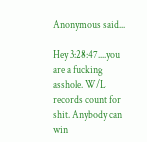Anonymous said...

Hey 3:28:47....you are a fucking asshole. W/L records count for shit. Anybody can win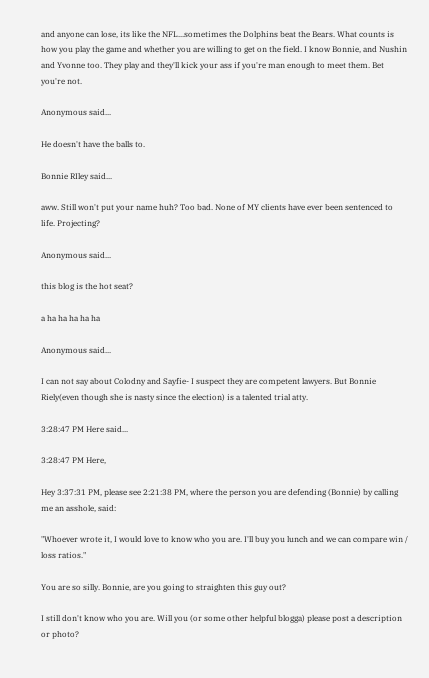and anyone can lose, its like the NFL...sometimes the Dolphins beat the Bears. What counts is how you play the game and whether you are willing to get on the field. I know Bonnie, and Nushin and Yvonne too. They play and they'll kick your ass if you're man enough to meet them. Bet you're not.

Anonymous said...

He doesn't have the balls to.

Bonnie RIley said...

aww. Still won't put your name huh? Too bad. None of MY clients have ever been sentenced to life. Projecting?

Anonymous said...

this blog is the hot seat?

a ha ha ha ha ha

Anonymous said...

I can not say about Colodny and Sayfie- I suspect they are competent lawyers. But Bonnie Riely(even though she is nasty since the election) is a talented trial atty.

3:28:47 PM Here said...

3:28:47 PM Here,

Hey 3:37:31 PM, please see 2:21:38 PM, where the person you are defending (Bonnie) by calling me an asshole, said:

"Whoever wrote it, I would love to know who you are. I'll buy you lunch and we can compare win / loss ratios."

You are so silly. Bonnie, are you going to straighten this guy out?

I still don't know who you are. Will you (or some other helpful blogga) please post a description or photo?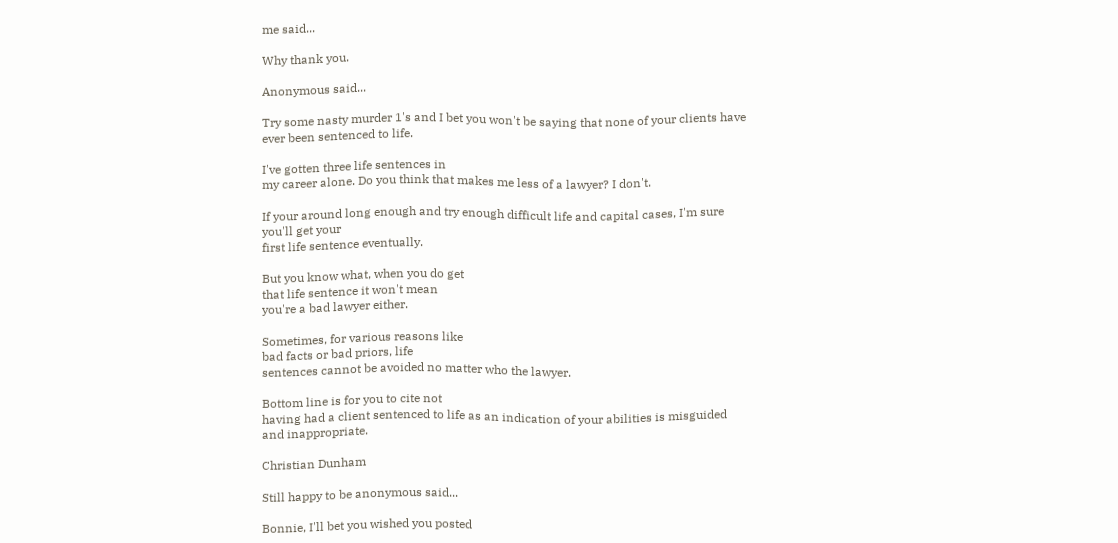me said...

Why thank you.

Anonymous said...

Try some nasty murder 1's and I bet you won't be saying that none of your clients have ever been sentenced to life.

I've gotten three life sentences in
my career alone. Do you think that makes me less of a lawyer? I don't.

If your around long enough and try enough difficult life and capital cases, I'm sure you'll get your
first life sentence eventually.

But you know what, when you do get
that life sentence it won't mean
you're a bad lawyer either.

Sometimes, for various reasons like
bad facts or bad priors, life
sentences cannot be avoided no matter who the lawyer.

Bottom line is for you to cite not
having had a client sentenced to life as an indication of your abilities is misguided and inappropriate.

Christian Dunham

Still happy to be anonymous said...

Bonnie, I'll bet you wished you posted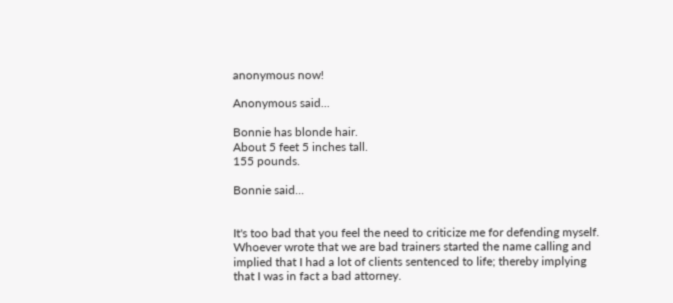anonymous now!

Anonymous said...

Bonnie has blonde hair.
About 5 feet 5 inches tall.
155 pounds.

Bonnie said...


It's too bad that you feel the need to criticize me for defending myself. Whoever wrote that we are bad trainers started the name calling and implied that I had a lot of clients sentenced to life; thereby implying that I was in fact a bad attorney.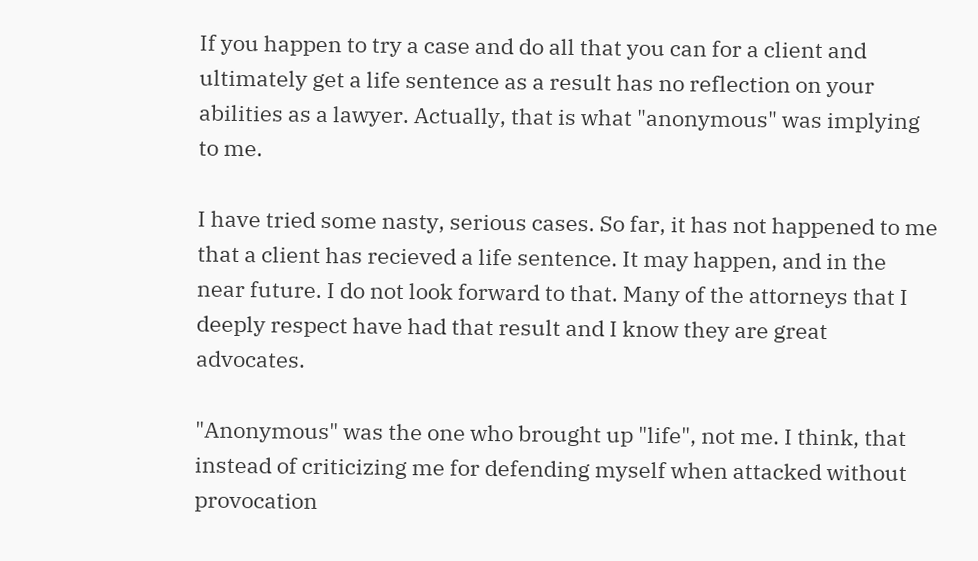If you happen to try a case and do all that you can for a client and ultimately get a life sentence as a result has no reflection on your abilities as a lawyer. Actually, that is what "anonymous" was implying to me.

I have tried some nasty, serious cases. So far, it has not happened to me that a client has recieved a life sentence. It may happen, and in the near future. I do not look forward to that. Many of the attorneys that I deeply respect have had that result and I know they are great advocates.

"Anonymous" was the one who brought up "life", not me. I think, that instead of criticizing me for defending myself when attacked without provocation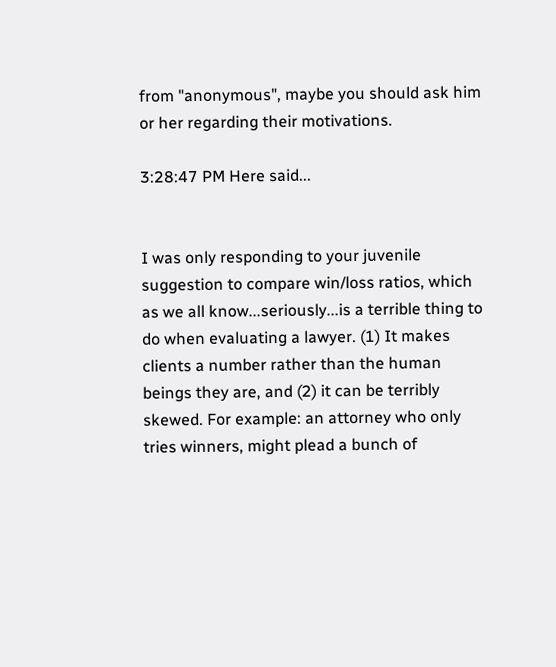from "anonymous", maybe you should ask him or her regarding their motivations.

3:28:47 PM Here said...


I was only responding to your juvenile suggestion to compare win/loss ratios, which as we all know...seriously...is a terrible thing to do when evaluating a lawyer. (1) It makes clients a number rather than the human beings they are, and (2) it can be terribly skewed. For example: an attorney who only tries winners, might plead a bunch of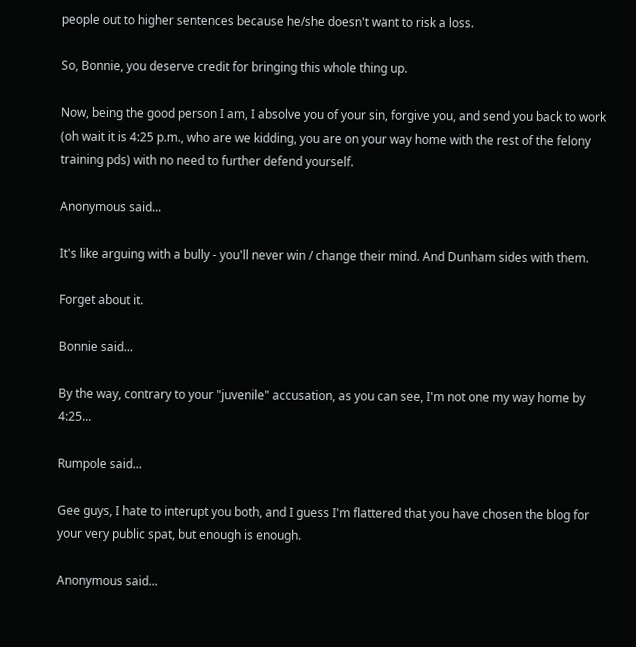people out to higher sentences because he/she doesn't want to risk a loss.

So, Bonnie, you deserve credit for bringing this whole thing up.

Now, being the good person I am, I absolve you of your sin, forgive you, and send you back to work (oh wait it is 4:25 p.m., who are we kidding, you are on your way home with the rest of the felony training pds) with no need to further defend yourself.

Anonymous said...

It's like arguing with a bully - you'll never win / change their mind. And Dunham sides with them.

Forget about it.

Bonnie said...

By the way, contrary to your "juvenile" accusation, as you can see, I'm not one my way home by 4:25...

Rumpole said...

Gee guys, I hate to interupt you both, and I guess I'm flattered that you have chosen the blog for your very public spat, but enough is enough.

Anonymous said...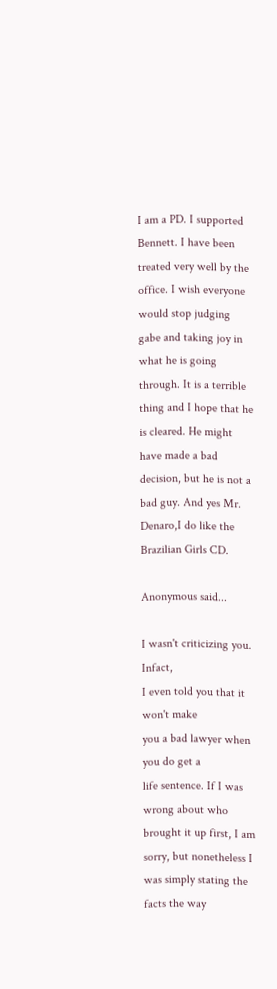I am a PD. I supported Bennett. I have been treated very well by the office. I wish everyone would stop judging gabe and taking joy in what he is going through. It is a terrible thing and I hope that he is cleared. He might have made a bad decision, but he is not a bad guy. And yes Mr. Denaro,I do like the Brazilian Girls CD.

Anonymous said...

I wasn't criticizing you. Infact,
I even told you that it won't make
you a bad lawyer when you do get a
life sentence. If I was wrong about who brought it up first, I am sorry, but nonetheless I was simply stating the facts the way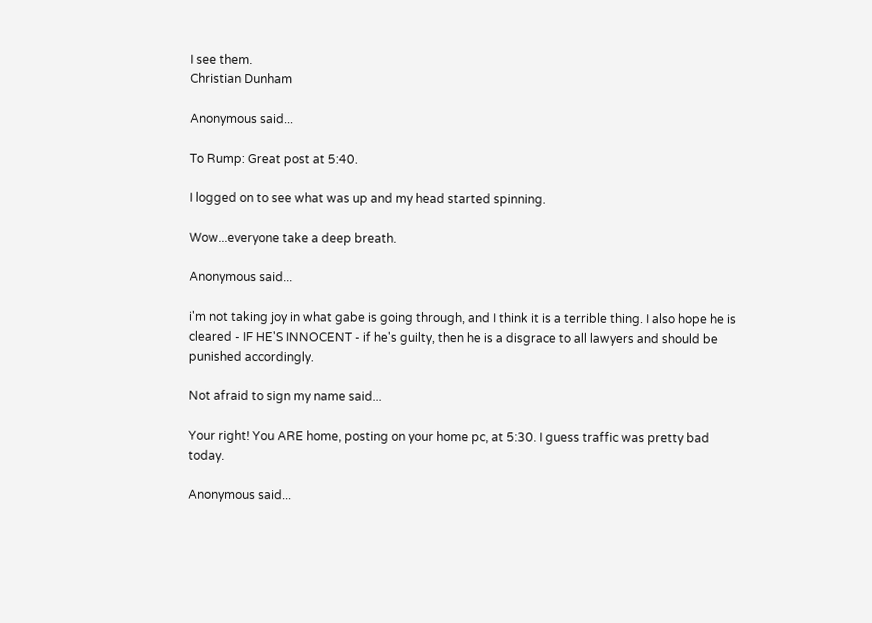I see them.
Christian Dunham

Anonymous said...

To Rump: Great post at 5:40.

I logged on to see what was up and my head started spinning.

Wow...everyone take a deep breath.

Anonymous said...

i'm not taking joy in what gabe is going through, and I think it is a terrible thing. I also hope he is cleared - IF HE'S INNOCENT - if he's guilty, then he is a disgrace to all lawyers and should be punished accordingly.

Not afraid to sign my name said...

Your right! You ARE home, posting on your home pc, at 5:30. I guess traffic was pretty bad today.

Anonymous said...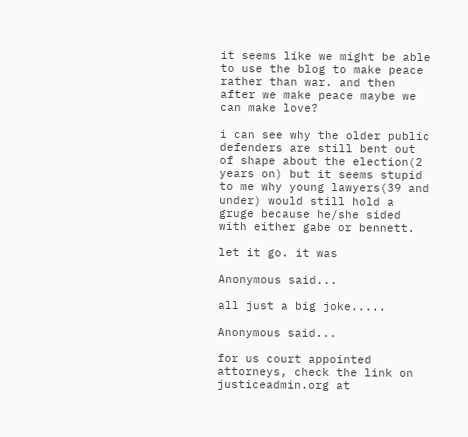it seems like we might be able to use the blog to make peace rather than war. and then after we make peace maybe we can make love?

i can see why the older public defenders are still bent out of shape about the election(2 years on) but it seems stupid to me why young lawyers(39 and under) would still hold a gruge because he/she sided with either gabe or bennett.

let it go. it was

Anonymous said...

all just a big joke.....

Anonymous said...

for us court appointed attorneys, check the link on justiceadmin.org at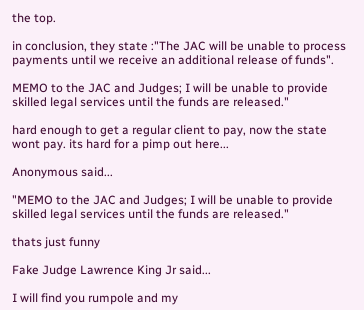the top.

in conclusion, they state :"The JAC will be unable to process payments until we receive an additional release of funds".

MEMO to the JAC and Judges; I will be unable to provide skilled legal services until the funds are released."

hard enough to get a regular client to pay, now the state wont pay. its hard for a pimp out here...

Anonymous said...

"MEMO to the JAC and Judges; I will be unable to provide skilled legal services until the funds are released."

thats just funny

Fake Judge Lawrence King Jr said...

I will find you rumpole and my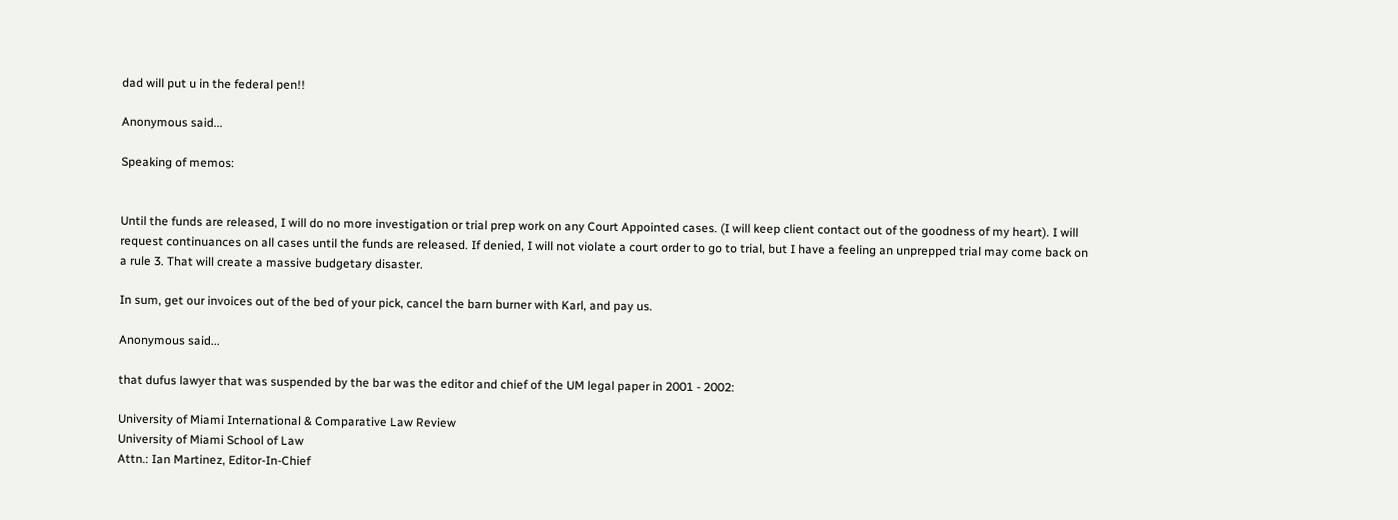dad will put u in the federal pen!!

Anonymous said...

Speaking of memos:


Until the funds are released, I will do no more investigation or trial prep work on any Court Appointed cases. (I will keep client contact out of the goodness of my heart). I will request continuances on all cases until the funds are released. If denied, I will not violate a court order to go to trial, but I have a feeling an unprepped trial may come back on a rule 3. That will create a massive budgetary disaster.

In sum, get our invoices out of the bed of your pick, cancel the barn burner with Karl, and pay us.

Anonymous said...

that dufus lawyer that was suspended by the bar was the editor and chief of the UM legal paper in 2001 - 2002:

University of Miami International & Comparative Law Review
University of Miami School of Law
Attn.: Ian Martinez, Editor-In-Chief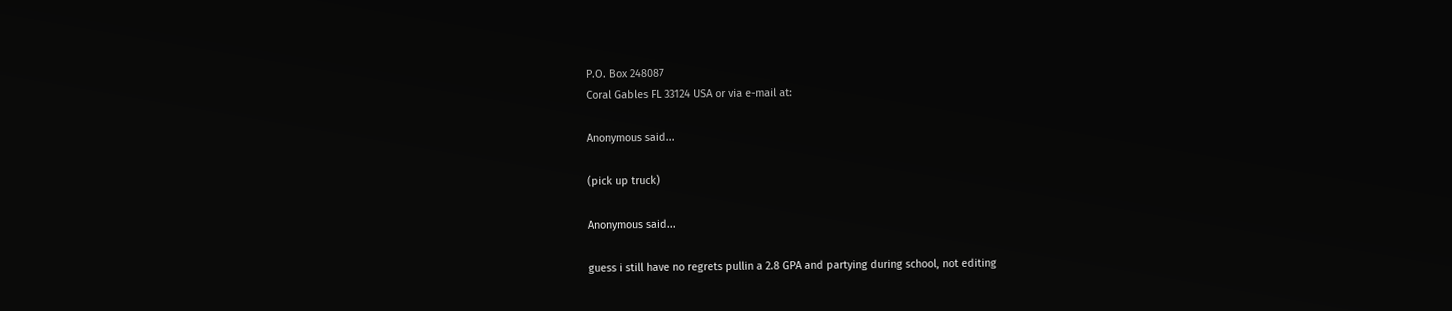P.O. Box 248087
Coral Gables FL 33124 USA or via e-mail at:

Anonymous said...

(pick up truck)

Anonymous said...

guess i still have no regrets pullin a 2.8 GPA and partying during school, not editing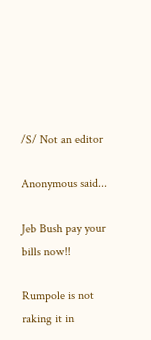/S/ Not an editor

Anonymous said...

Jeb Bush pay your bills now!!

Rumpole is not raking it in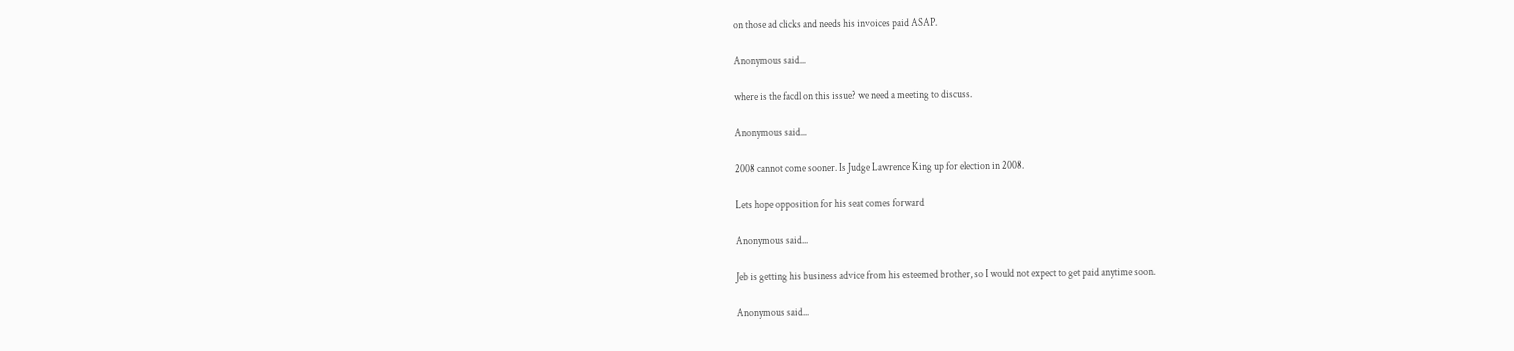on those ad clicks and needs his invoices paid ASAP.

Anonymous said...

where is the facdl on this issue? we need a meeting to discuss.

Anonymous said...

2008 cannot come sooner. Is Judge Lawrence King up for election in 2008.

Lets hope opposition for his seat comes forward

Anonymous said...

Jeb is getting his business advice from his esteemed brother, so I would not expect to get paid anytime soon.

Anonymous said...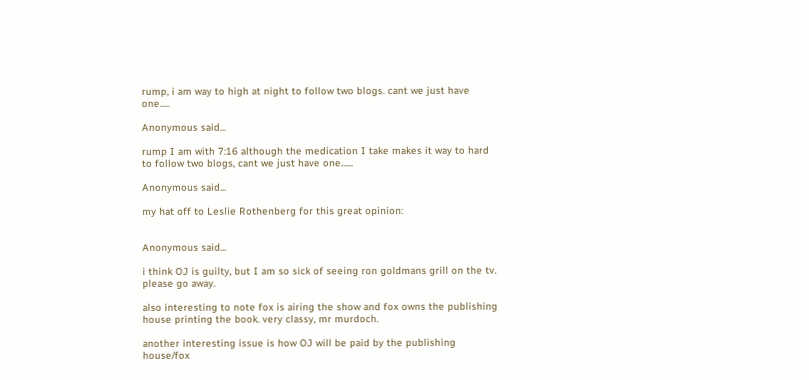rump, i am way to high at night to follow two blogs. cant we just have one.....

Anonymous said...

rump I am with 7:16 although the medication I take makes it way to hard to follow two blogs, cant we just have one......

Anonymous said...

my hat off to Leslie Rothenberg for this great opinion:


Anonymous said...

i think OJ is guilty, but I am so sick of seeing ron goldmans grill on the tv. please go away.

also interesting to note fox is airing the show and fox owns the publishing house printing the book. very classy, mr murdoch.

another interesting issue is how OJ will be paid by the publishing house/fox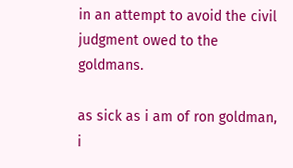in an attempt to avoid the civil judgment owed to the goldmans.

as sick as i am of ron goldman, i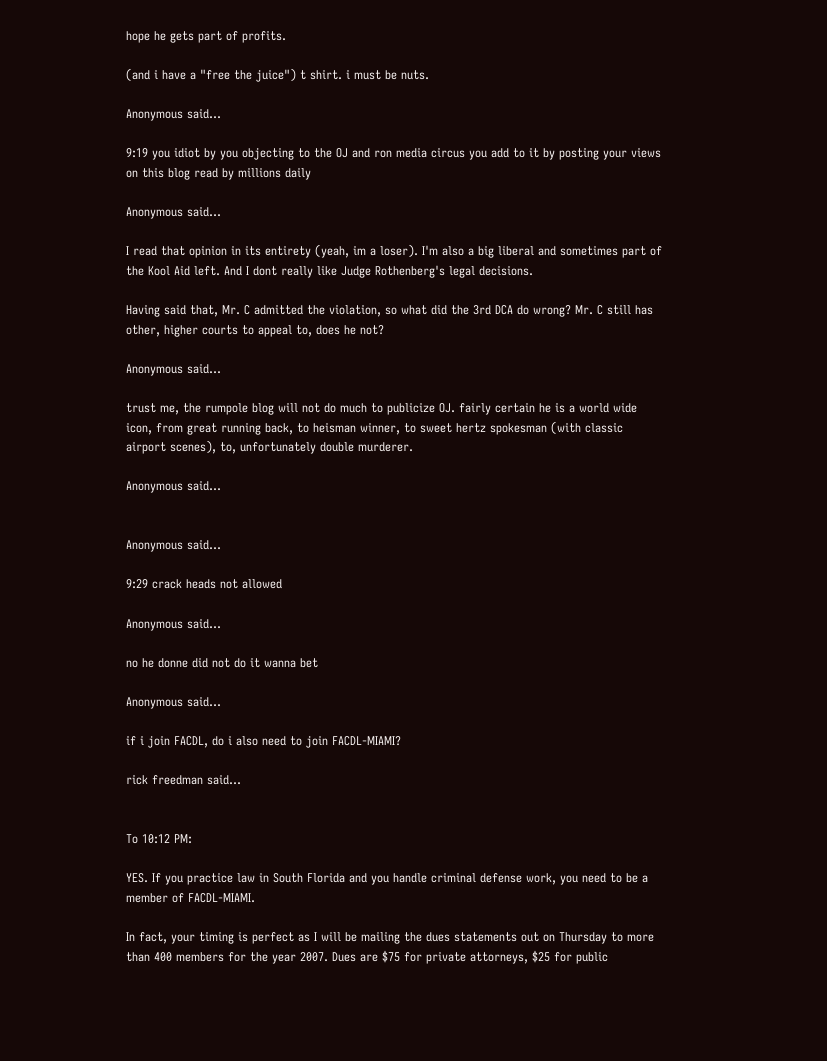hope he gets part of profits.

(and i have a "free the juice") t shirt. i must be nuts.

Anonymous said...

9:19 you idiot by you objecting to the OJ and ron media circus you add to it by posting your views on this blog read by millions daily

Anonymous said...

I read that opinion in its entirety (yeah, im a loser). I'm also a big liberal and sometimes part of the Kool Aid left. And I dont really like Judge Rothenberg's legal decisions.

Having said that, Mr. C admitted the violation, so what did the 3rd DCA do wrong? Mr. C still has other, higher courts to appeal to, does he not?

Anonymous said...

trust me, the rumpole blog will not do much to publicize OJ. fairly certain he is a world wide icon, from great running back, to heisman winner, to sweet hertz spokesman (with classic airport scenes), to, unfortunately double murderer.

Anonymous said...


Anonymous said...

9:29 crack heads not allowed

Anonymous said...

no he donne did not do it wanna bet

Anonymous said...

if i join FACDL, do i also need to join FACDL-MIAMI?

rick freedman said...


To 10:12 PM:

YES. If you practice law in South Florida and you handle criminal defense work, you need to be a member of FACDL-MIAMI.

In fact, your timing is perfect as I will be mailing the dues statements out on Thursday to more than 400 members for the year 2007. Dues are $75 for private attorneys, $25 for public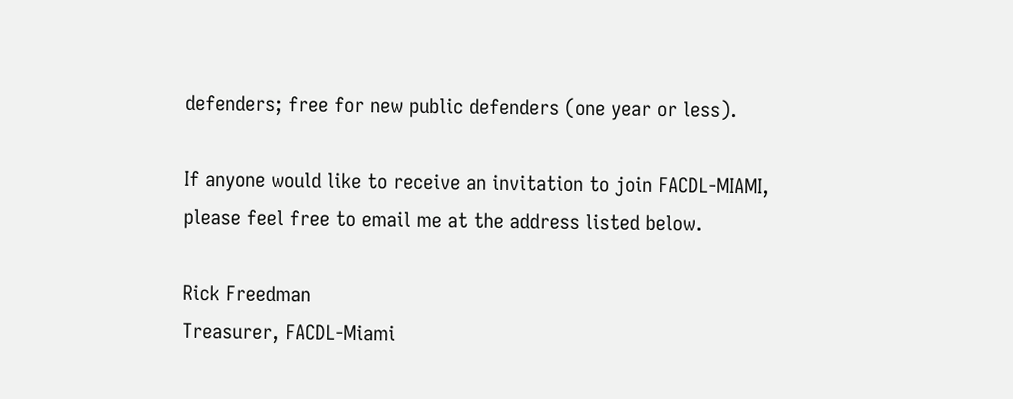defenders; free for new public defenders (one year or less).

If anyone would like to receive an invitation to join FACDL-MIAMI, please feel free to email me at the address listed below.

Rick Freedman
Treasurer, FACDL-Miami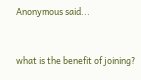Anonymous said...


what is the benefit of joining?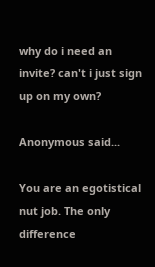why do i need an invite? can't i just sign up on my own?

Anonymous said...

You are an egotistical nut job. The only difference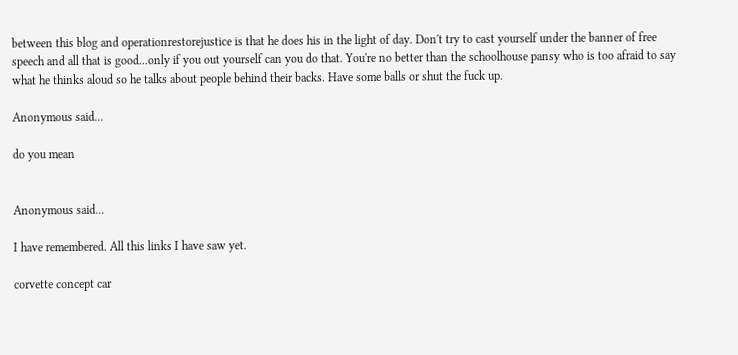between this blog and operationrestorejustice is that he does his in the light of day. Don't try to cast yourself under the banner of free speech and all that is good...only if you out yourself can you do that. You're no better than the schoolhouse pansy who is too afraid to say what he thinks aloud so he talks about people behind their backs. Have some balls or shut the fuck up.

Anonymous said...

do you mean


Anonymous said...

I have remembered. All this links I have saw yet.

corvette concept car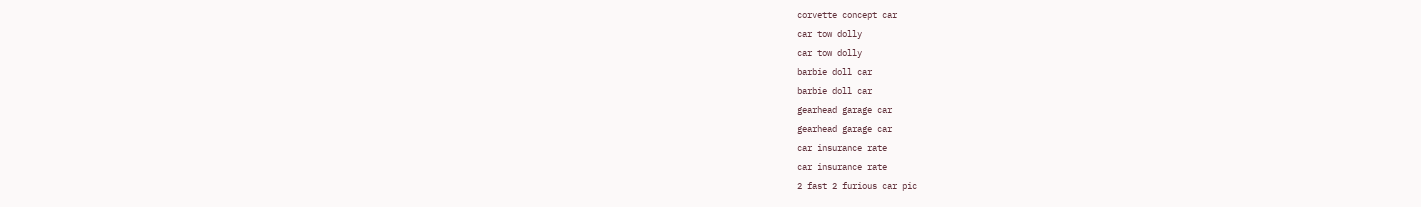corvette concept car
car tow dolly
car tow dolly
barbie doll car
barbie doll car
gearhead garage car
gearhead garage car
car insurance rate
car insurance rate
2 fast 2 furious car pic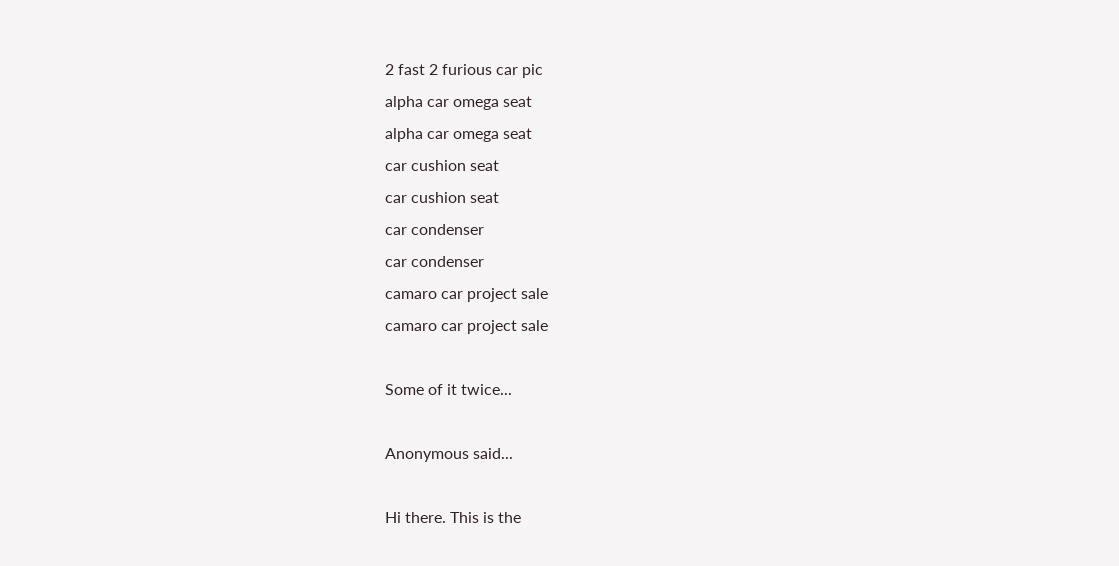2 fast 2 furious car pic
alpha car omega seat
alpha car omega seat
car cushion seat
car cushion seat
car condenser
car condenser
camaro car project sale
camaro car project sale

Some of it twice...

Anonymous said...

Hi there. This is the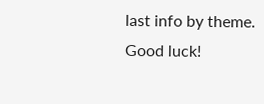last info by theme.
Good luck!